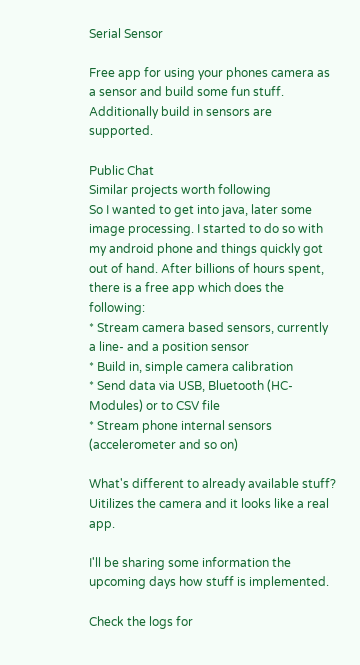Serial Sensor

Free app for using your phones camera as a sensor and build some fun stuff. Additionally build in sensors are supported.

Public Chat
Similar projects worth following
So I wanted to get into java, later some image processing. I started to do so with my android phone and things quickly got out of hand. After billions of hours spent, there is a free app which does the following:
* Stream camera based sensors, currently a line- and a position sensor
* Build in, simple camera calibration
* Send data via USB, Bluetooth (HC-Modules) or to CSV file
* Stream phone internal sensors (accelerometer and so on)

What's different to already available stuff? Uitilizes the camera and it looks like a real app.

I'll be sharing some information the upcoming days how stuff is implemented.

Check the logs for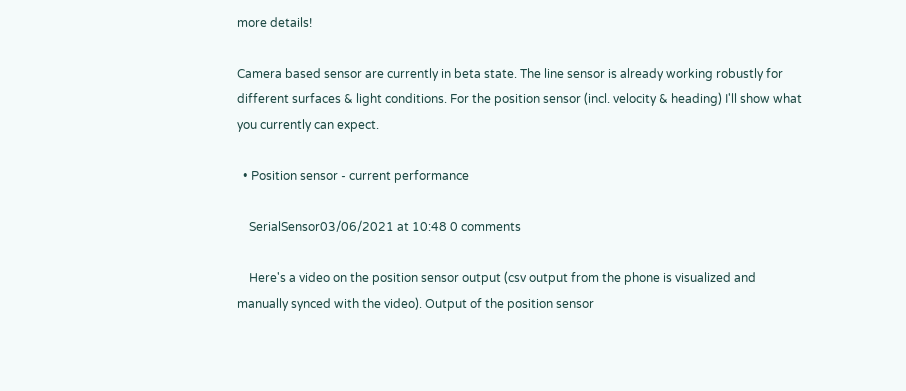more details!

Camera based sensor are currently in beta state. The line sensor is already working robustly for different surfaces & light conditions. For the position sensor (incl. velocity & heading) I'll show what you currently can expect.

  • Position sensor - current performance

    SerialSensor03/06/2021 at 10:48 0 comments

    Here's a video on the position sensor output (csv output from the phone is visualized and manually synced with the video). Output of the position sensor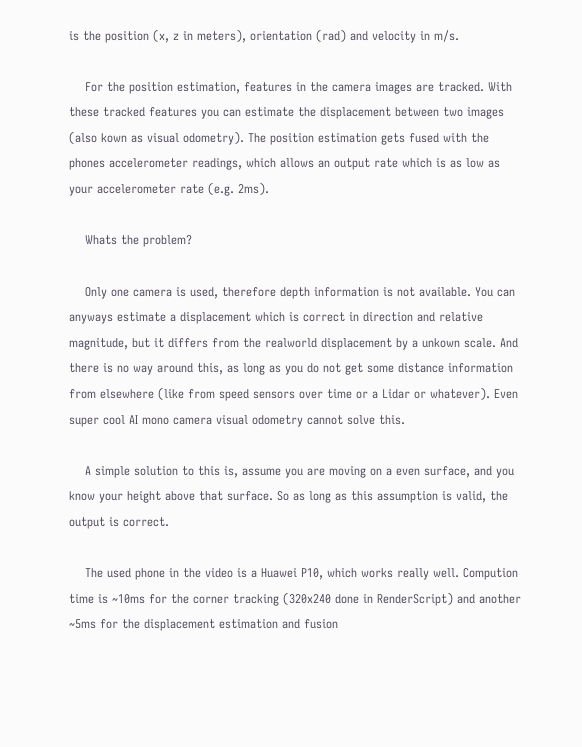is the position (x, z in meters), orientation (rad) and velocity in m/s.

    For the position estimation, features in the camera images are tracked. With these tracked features you can estimate the displacement between two images (also kown as visual odometry). The position estimation gets fused with the phones accelerometer readings, which allows an output rate which is as low as your accelerometer rate (e.g. 2ms).

    Whats the problem?

    Only one camera is used, therefore depth information is not available. You can anyways estimate a displacement which is correct in direction and relative magnitude, but it differs from the realworld displacement by a unkown scale. And there is no way around this, as long as you do not get some distance information from elsewhere (like from speed sensors over time or a Lidar or whatever). Even super cool AI mono camera visual odometry cannot solve this.

    A simple solution to this is, assume you are moving on a even surface, and you know your height above that surface. So as long as this assumption is valid, the output is correct.

    The used phone in the video is a Huawei P10, which works really well. Compution time is ~10ms for the corner tracking (320x240 done in RenderScript) and another ~5ms for the displacement estimation and fusion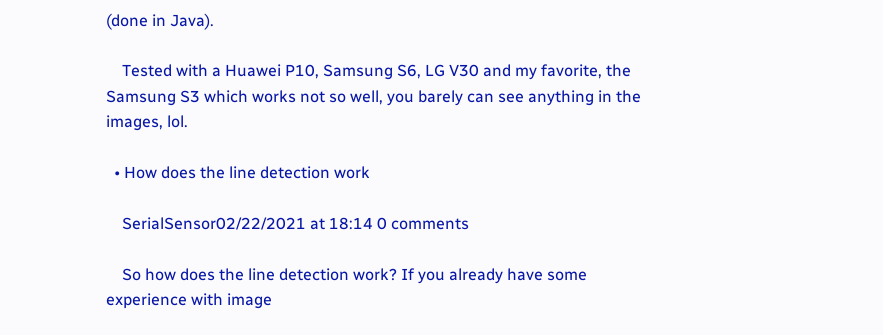(done in Java).

    Tested with a Huawei P10, Samsung S6, LG V30 and my favorite, the Samsung S3 which works not so well, you barely can see anything in the images, lol.

  • How does the line detection work

    SerialSensor02/22/2021 at 18:14 0 comments

    So how does the line detection work? If you already have some experience with image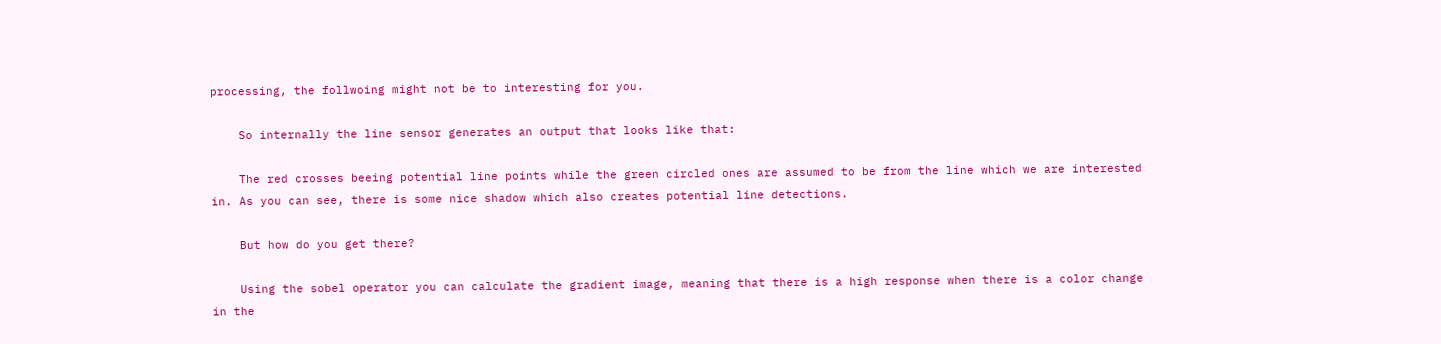processing, the follwoing might not be to interesting for you.

    So internally the line sensor generates an output that looks like that:

    The red crosses beeing potential line points while the green circled ones are assumed to be from the line which we are interested in. As you can see, there is some nice shadow which also creates potential line detections.

    But how do you get there?

    Using the sobel operator you can calculate the gradient image, meaning that there is a high response when there is a color change in the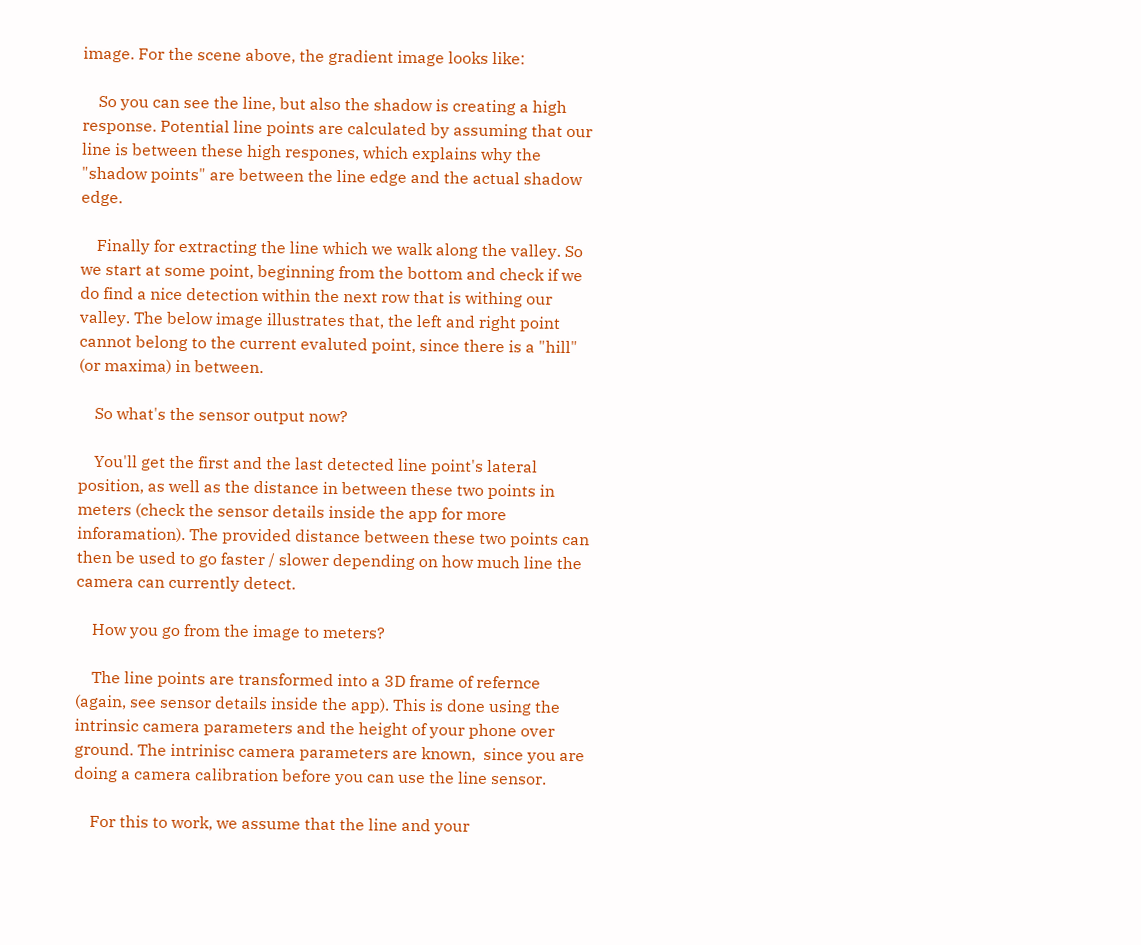image. For the scene above, the gradient image looks like:

    So you can see the line, but also the shadow is creating a high response. Potential line points are calculated by assuming that our line is between these high respones, which explains why the "shadow points" are between the line edge and the actual shadow edge.

    Finally for extracting the line which we walk along the valley. So we start at some point, beginning from the bottom and check if we do find a nice detection within the next row that is withing our valley. The below image illustrates that, the left and right point cannot belong to the current evaluted point, since there is a "hill" (or maxima) in between.

    So what's the sensor output now?

    You'll get the first and the last detected line point's lateral position, as well as the distance in between these two points in meters (check the sensor details inside the app for more inforamation). The provided distance between these two points can then be used to go faster / slower depending on how much line the camera can currently detect.

    How you go from the image to meters?

    The line points are transformed into a 3D frame of refernce (again, see sensor details inside the app). This is done using the intrinsic camera parameters and the height of your phone over ground. The intrinisc camera parameters are known,  since you are doing a camera calibration before you can use the line sensor.

    For this to work, we assume that the line and your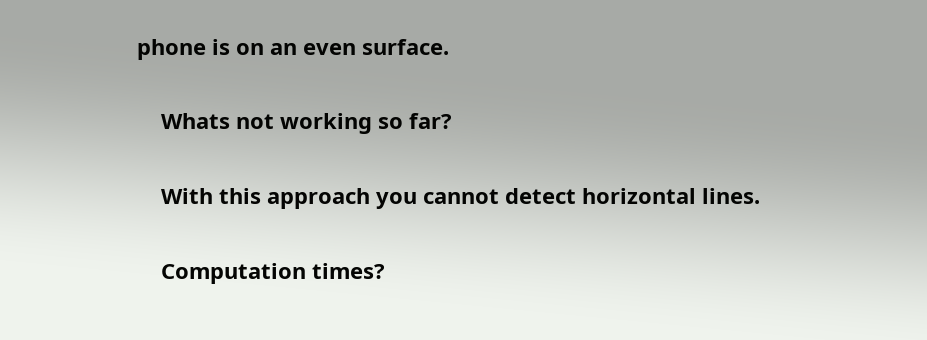phone is on an even surface.

    Whats not working so far?

    With this approach you cannot detect horizontal lines.

    Computation times?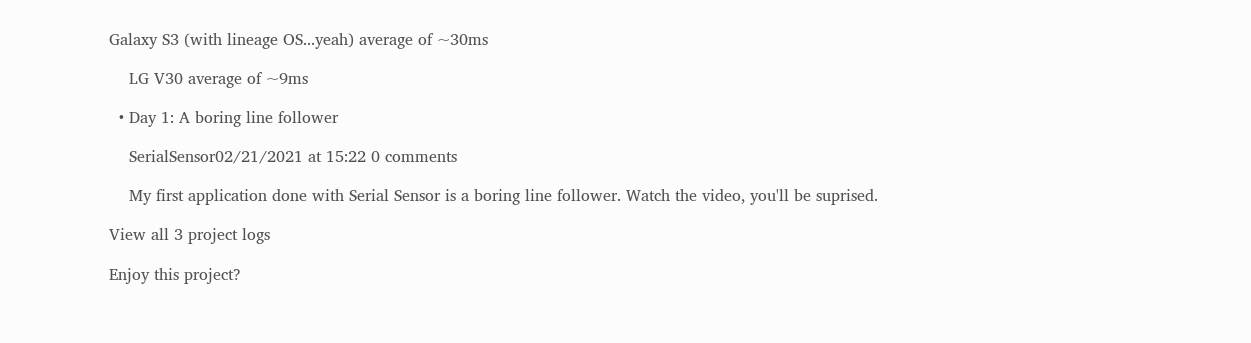Galaxy S3 (with lineage OS...yeah) average of ~30ms

    LG V30 average of ~9ms

  • Day 1: A boring line follower

    SerialSensor02/21/2021 at 15:22 0 comments

    My first application done with Serial Sensor is a boring line follower. Watch the video, you'll be suprised.

View all 3 project logs

Enjoy this project?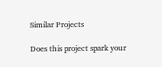Similar Projects

Does this project spark your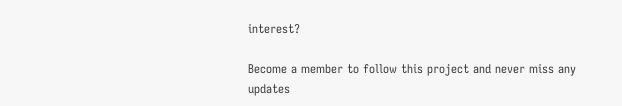interest?

Become a member to follow this project and never miss any updates